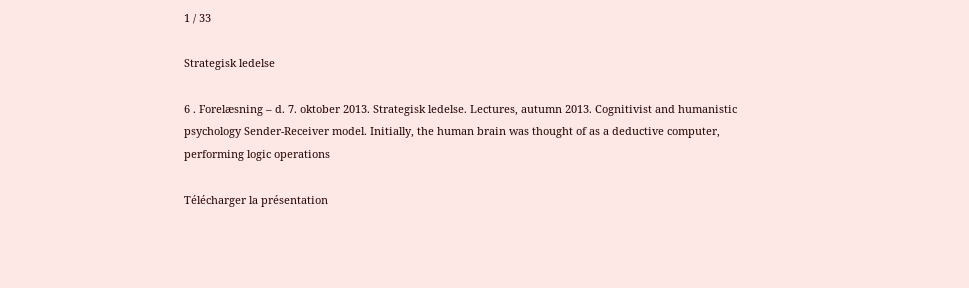1 / 33

Strategisk ledelse

6 . Forelæsning – d. 7. oktober 2013. Strategisk ledelse. Lectures, autumn 2013. Cognitivist and humanistic psychology Sender-Receiver model. Initially, the human brain was thought of as a deductive computer, performing logic operations

Télécharger la présentation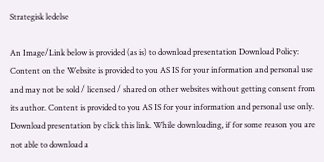Strategisk ledelse

An Image/Link below is provided (as is) to download presentation Download Policy: Content on the Website is provided to you AS IS for your information and personal use and may not be sold / licensed / shared on other websites without getting consent from its author. Content is provided to you AS IS for your information and personal use only. Download presentation by click this link. While downloading, if for some reason you are not able to download a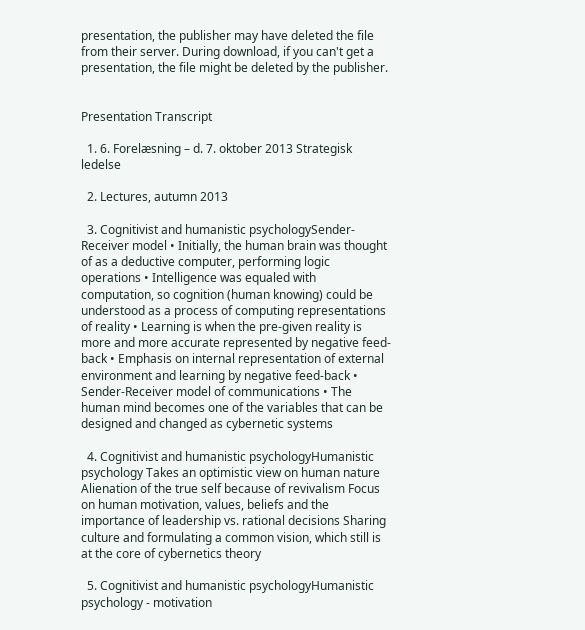presentation, the publisher may have deleted the file from their server. During download, if you can't get a presentation, the file might be deleted by the publisher.


Presentation Transcript

  1. 6. Forelæsning – d. 7. oktober 2013 Strategisk ledelse

  2. Lectures, autumn 2013

  3. Cognitivist and humanistic psychologySender-Receiver model • Initially, the human brain was thought of as a deductive computer, performing logic operations • Intelligence was equaled with computation, so cognition (human knowing) could be understood as a process of computing representations of reality • Learning is when the pre-given reality is more and more accurate represented by negative feed-back • Emphasis on internal representation of external environment and learning by negative feed-back • Sender-Receiver model of communications • The human mind becomes one of the variables that can be designed and changed as cybernetic systems

  4. Cognitivist and humanistic psychologyHumanistic psychology Takes an optimistic view on human nature Alienation of the true self because of revivalism Focus on human motivation, values, beliefs and the importance of leadership vs. rational decisions Sharing culture and formulating a common vision, which still is at the core of cybernetics theory

  5. Cognitivist and humanistic psychologyHumanistic psychology - motivation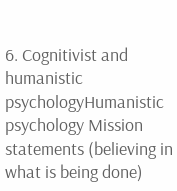6. Cognitivist and humanistic psychologyHumanistic psychology Mission statements (believing in what is being done)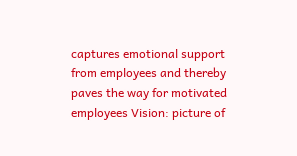captures emotional support from employees and thereby paves the way for motivated employees Vision: picture of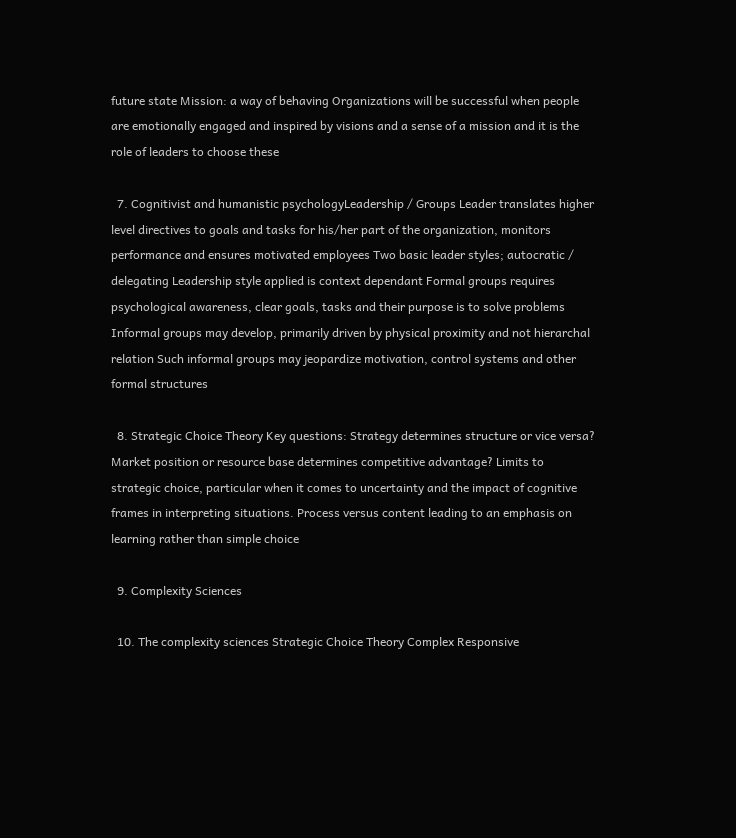future state Mission: a way of behaving Organizations will be successful when people are emotionally engaged and inspired by visions and a sense of a mission and it is the role of leaders to choose these

  7. Cognitivist and humanistic psychologyLeadership / Groups Leader translates higher level directives to goals and tasks for his/her part of the organization, monitors performance and ensures motivated employees Two basic leader styles; autocratic / delegating Leadership style applied is context dependant Formal groups requires psychological awareness, clear goals, tasks and their purpose is to solve problems Informal groups may develop, primarily driven by physical proximity and not hierarchal relation Such informal groups may jeopardize motivation, control systems and other formal structures

  8. Strategic Choice Theory Key questions: Strategy determines structure or vice versa? Market position or resource base determines competitive advantage? Limits to strategic choice, particular when it comes to uncertainty and the impact of cognitive frames in interpreting situations. Process versus content leading to an emphasis on learning rather than simple choice

  9. Complexity Sciences

  10. The complexity sciences Strategic Choice Theory Complex Responsive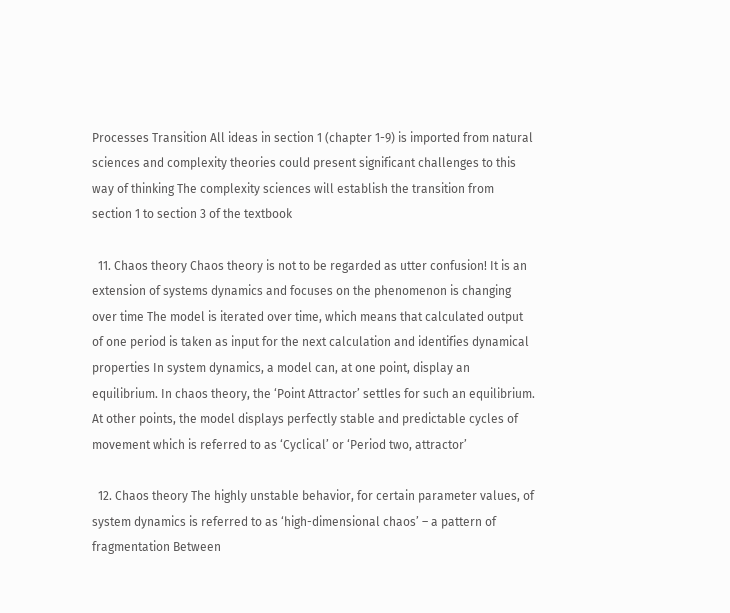Processes Transition All ideas in section 1 (chapter 1-9) is imported from natural sciences and complexity theories could present significant challenges to this way of thinking The complexity sciences will establish the transition from section 1 to section 3 of the textbook

  11. Chaos theory Chaos theory is not to be regarded as utter confusion! It is an extension of systems dynamics and focuses on the phenomenon is changing over time The model is iterated over time, which means that calculated output of one period is taken as input for the next calculation and identifies dynamical properties In system dynamics, a model can, at one point, display an equilibrium. In chaos theory, the ‘Point Attractor’ settles for such an equilibrium. At other points, the model displays perfectly stable and predictable cycles of movement which is referred to as ‘Cyclical’ or ‘Period two, attractor’

  12. Chaos theory The highly unstable behavior, for certain parameter values, of system dynamics is referred to as ‘high-dimensional chaos’ – a pattern of fragmentation Between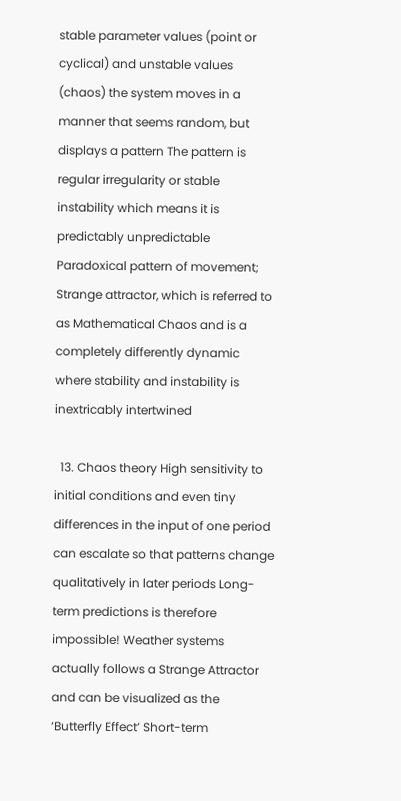stable parameter values (point or cyclical) and unstable values (chaos) the system moves in a manner that seems random, but displays a pattern The pattern is regular irregularity or stable instability which means it is predictably unpredictable Paradoxical pattern of movement; Strange attractor, which is referred to as Mathematical Chaos and is a completely differently dynamic where stability and instability is inextricably intertwined

  13. Chaos theory High sensitivity to initial conditions and even tiny differences in the input of one period can escalate so that patterns change qualitatively in later periods Long-term predictions is therefore impossible! Weather systems actually follows a Strange Attractor and can be visualized as the ‘Butterfly Effect’ Short-term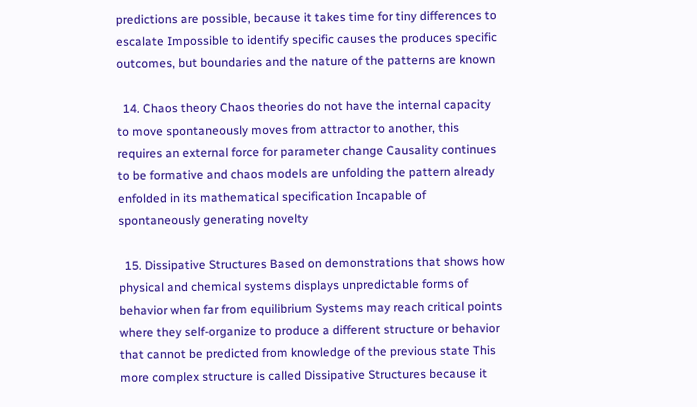predictions are possible, because it takes time for tiny differences to escalate Impossible to identify specific causes the produces specific outcomes, but boundaries and the nature of the patterns are known

  14. Chaos theory Chaos theories do not have the internal capacity to move spontaneously moves from attractor to another, this requires an external force for parameter change Causality continues to be formative and chaos models are unfolding the pattern already enfolded in its mathematical specification Incapable of spontaneously generating novelty

  15. Dissipative Structures Based on demonstrations that shows how physical and chemical systems displays unpredictable forms of behavior when far from equilibrium Systems may reach critical points where they self-organize to produce a different structure or behavior that cannot be predicted from knowledge of the previous state This more complex structure is called Dissipative Structures because it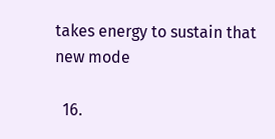takes energy to sustain that new mode

  16.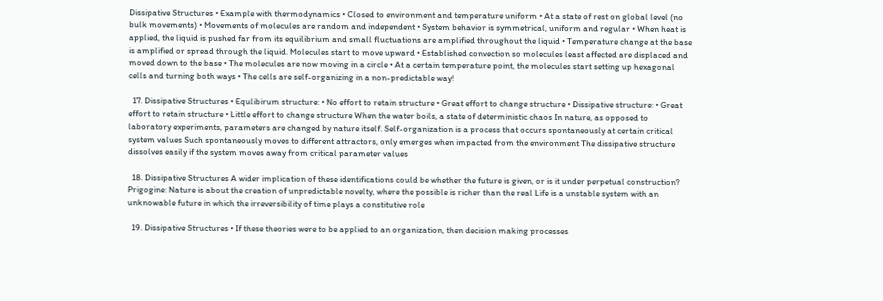Dissipative Structures • Example with thermodynamics • Closed to environment and temperature uniform • At a state of rest on global level (no bulk movements) • Movements of molecules are random and independent • System behavior is symmetrical, uniform and regular • When heat is applied, the liquid is pushed far from its equilibrium and small fluctuations are amplified throughout the liquid • Temperature change at the base is amplified or spread through the liquid. Molecules start to move upward • Established convection so molecules least affected are displaced and moved down to the base • The molecules are now moving in a circle • At a certain temperature point, the molecules start setting up hexagonal cells and turning both ways • The cells are self-organizing in a non-predictable way!

  17. Dissipative Structures • Equlibirum structure: • No effort to retain structure • Great effort to change structure • Dissipative structure: • Great effort to retain structure • Little effort to change structure When the water boils, a state of deterministic chaos In nature, as opposed to laboratory experiments, parameters are changed by nature itself. Self-organization is a process that occurs spontaneously at certain critical system values Such spontaneously moves to different attractors, only emerges when impacted from the environment The dissipative structure dissolves easily if the system moves away from critical parameter values

  18. Dissipative Structures A wider implication of these identifications could be whether the future is given, or is it under perpetual construction? Prigogine: Nature is about the creation of unpredictable novelty, where the possible is richer than the real Life is a unstable system with an unknowable future in which the irreversibility of time plays a constitutive role

  19. Dissipative Structures • If these theories were to be applied to an organization, then decision making processes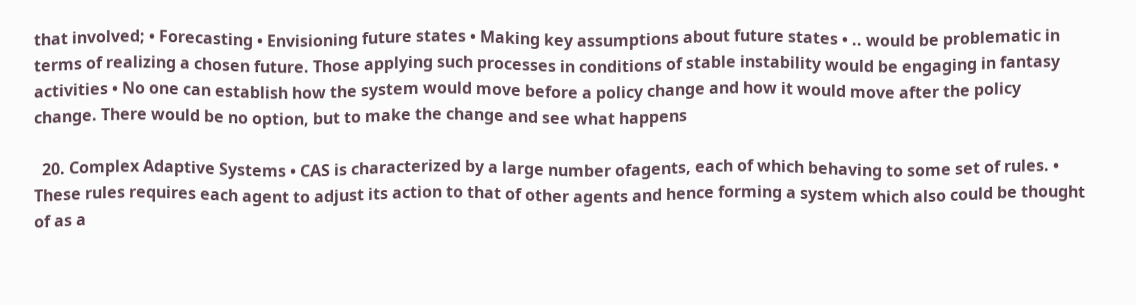that involved; • Forecasting • Envisioning future states • Making key assumptions about future states • .. would be problematic in terms of realizing a chosen future. Those applying such processes in conditions of stable instability would be engaging in fantasy activities • No one can establish how the system would move before a policy change and how it would move after the policy change. There would be no option, but to make the change and see what happens

  20. Complex Adaptive Systems • CAS is characterized by a large number ofagents, each of which behaving to some set of rules. • These rules requires each agent to adjust its action to that of other agents and hence forming a system which also could be thought of as a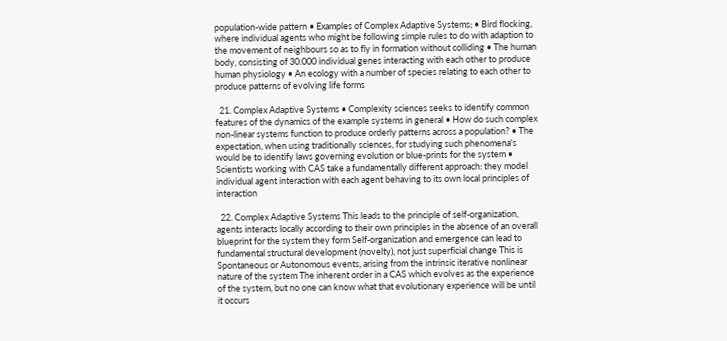population-wide pattern • Examples of Complex Adaptive Systems; • Bird flocking, where individual agents who might be following simple rules to do with adaption to the movement of neighbours so as to fly in formation without colliding • The human body, consisting of 30.000 individual genes interacting with each other to produce human physiology • An ecology with a number of species relating to each other to produce patterns of evolving life forms

  21. Complex Adaptive Systems • Complexity sciences seeks to identify common features of the dynamics of the example systems in general • How do such complex non-linear systems function to produce orderly patterns across a population? • The expectation, when using traditionally sciences, for studying such phenomena's would be to identify laws governing evolution or blue-prints for the system • Scientists working with CAS take a fundamentally different approach: they model individual agent interaction with each agent behaving to its own local principles of interaction

  22. Complex Adaptive Systems This leads to the principle of self-organization, agents interacts locally according to their own principles in the absence of an overall blueprint for the system they form Self-organization and emergence can lead to fundamental structural development (novelty), not just superficial change This is Spontaneous or Autonomous events, arising from the intrinsic iterative nonlinear nature of the system The inherent order in a CAS which evolves as the experience of the system, but no one can know what that evolutionary experience will be until it occurs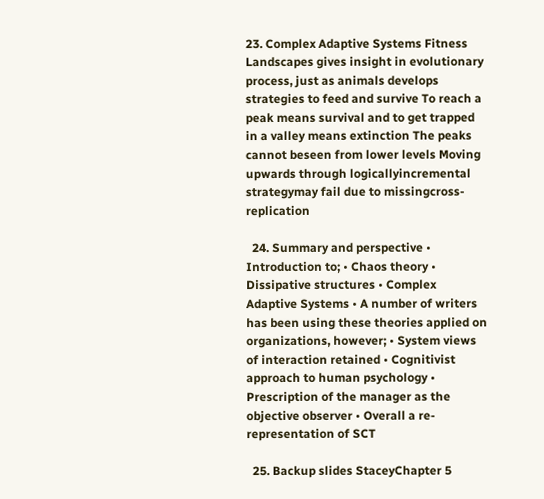23. Complex Adaptive Systems Fitness Landscapes gives insight in evolutionary process, just as animals develops strategies to feed and survive To reach a peak means survival and to get trapped in a valley means extinction The peaks cannot beseen from lower levels Moving upwards through logicallyincremental strategymay fail due to missingcross-replication

  24. Summary and perspective • Introduction to; • Chaos theory • Dissipative structures • Complex Adaptive Systems • A number of writers has been using these theories applied on organizations, however; • System views of interaction retained • Cognitivist approach to human psychology • Prescription of the manager as the objective observer • Overall a re-representation of SCT

  25. Backup slides StaceyChapter 5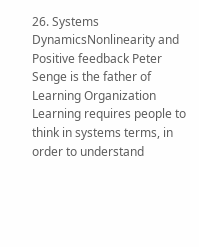26. Systems DynamicsNonlinearity and Positive feedback Peter Senge is the father of Learning Organization Learning requires people to think in systems terms, in order to understand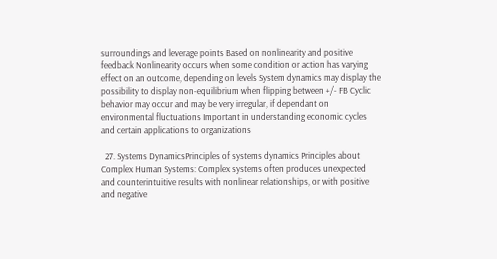surroundings and leverage points Based on nonlinearity and positive feedback Nonlinearity occurs when some condition or action has varying effect on an outcome, depending on levels System dynamics may display the possibility to display non-equilibrium when flipping between +/- FB Cyclic behavior may occur and may be very irregular, if dependant on environmental fluctuations Important in understanding economic cycles and certain applications to organizations

  27. Systems DynamicsPrinciples of systems dynamics Principles about Complex Human Systems: Complex systems often produces unexpected and counterintuitive results with nonlinear relationships, or with positive and negative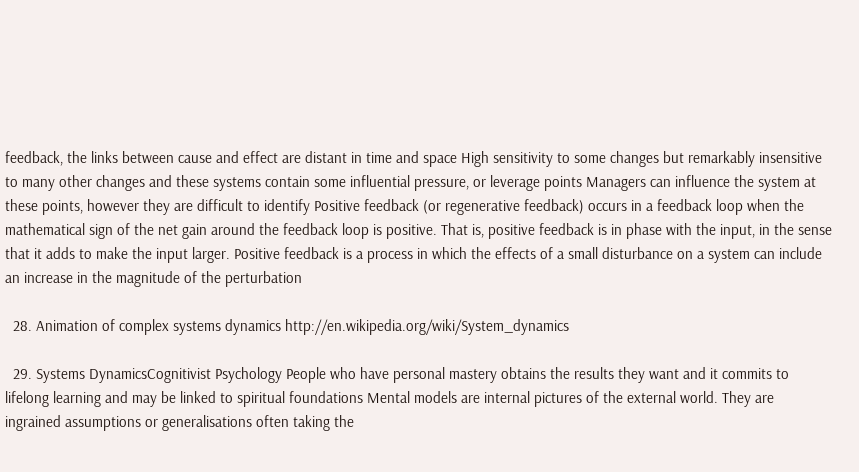feedback, the links between cause and effect are distant in time and space High sensitivity to some changes but remarkably insensitive to many other changes and these systems contain some influential pressure, or leverage points Managers can influence the system at these points, however they are difficult to identify Positive feedback (or regenerative feedback) occurs in a feedback loop when the mathematical sign of the net gain around the feedback loop is positive. That is, positive feedback is in phase with the input, in the sense that it adds to make the input larger. Positive feedback is a process in which the effects of a small disturbance on a system can include an increase in the magnitude of the perturbation

  28. Animation of complex systems dynamics http://en.wikipedia.org/wiki/System_dynamics

  29. Systems DynamicsCognitivist Psychology People who have personal mastery obtains the results they want and it commits to lifelong learning and may be linked to spiritual foundations Mental models are internal pictures of the external world. They are ingrained assumptions or generalisations often taking the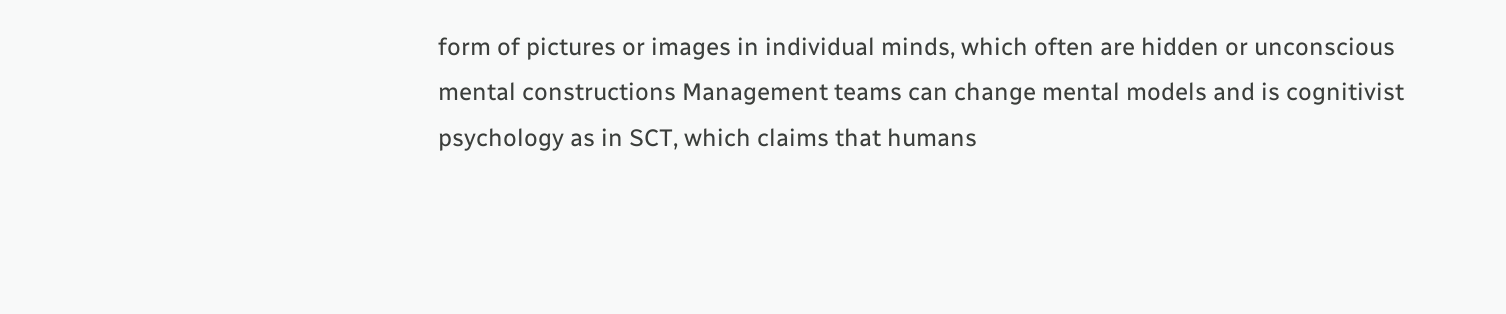form of pictures or images in individual minds, which often are hidden or unconscious mental constructions Management teams can change mental models and is cognitivist psychology as in SCT, which claims that humans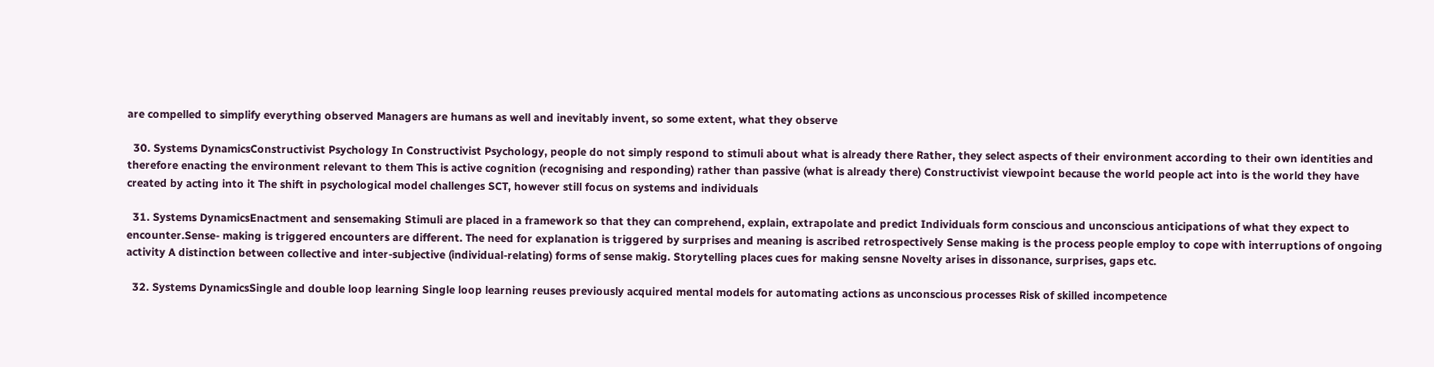are compelled to simplify everything observed Managers are humans as well and inevitably invent, so some extent, what they observe

  30. Systems DynamicsConstructivist Psychology In Constructivist Psychology, people do not simply respond to stimuli about what is already there Rather, they select aspects of their environment according to their own identities and therefore enacting the environment relevant to them This is active cognition (recognising and responding) rather than passive (what is already there) Constructivist viewpoint because the world people act into is the world they have created by acting into it The shift in psychological model challenges SCT, however still focus on systems and individuals

  31. Systems DynamicsEnactment and sensemaking Stimuli are placed in a framework so that they can comprehend, explain, extrapolate and predict Individuals form conscious and unconscious anticipations of what they expect to encounter.Sense- making is triggered encounters are different. The need for explanation is triggered by surprises and meaning is ascribed retrospectively Sense making is the process people employ to cope with interruptions of ongoing activity A distinction between collective and inter-subjective (individual-relating) forms of sense makig. Storytelling places cues for making sensne Novelty arises in dissonance, surprises, gaps etc.

  32. Systems DynamicsSingle and double loop learning Single loop learning reuses previously acquired mental models for automating actions as unconscious processes Risk of skilled incompetence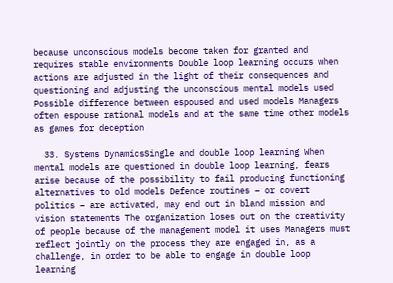because unconscious models become taken for granted and requires stable environments Double loop learning occurs when actions are adjusted in the light of their consequences and questioning and adjusting the unconscious mental models used Possible difference between espoused and used models Managers often espouse rational models and at the same time other models as games for deception

  33. Systems DynamicsSingle and double loop learning When mental models are questioned in double loop learning, fears arise because of the possibility to fail producing functioning alternatives to old models Defence routines – or covert politics – are activated, may end out in bland mission and vision statements The organization loses out on the creativity of people because of the management model it uses Managers must reflect jointly on the process they are engaged in, as a challenge, in order to be able to engage in double loop learning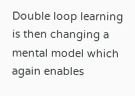Double loop learning is then changing a mental model which again enables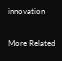innovation

More Related